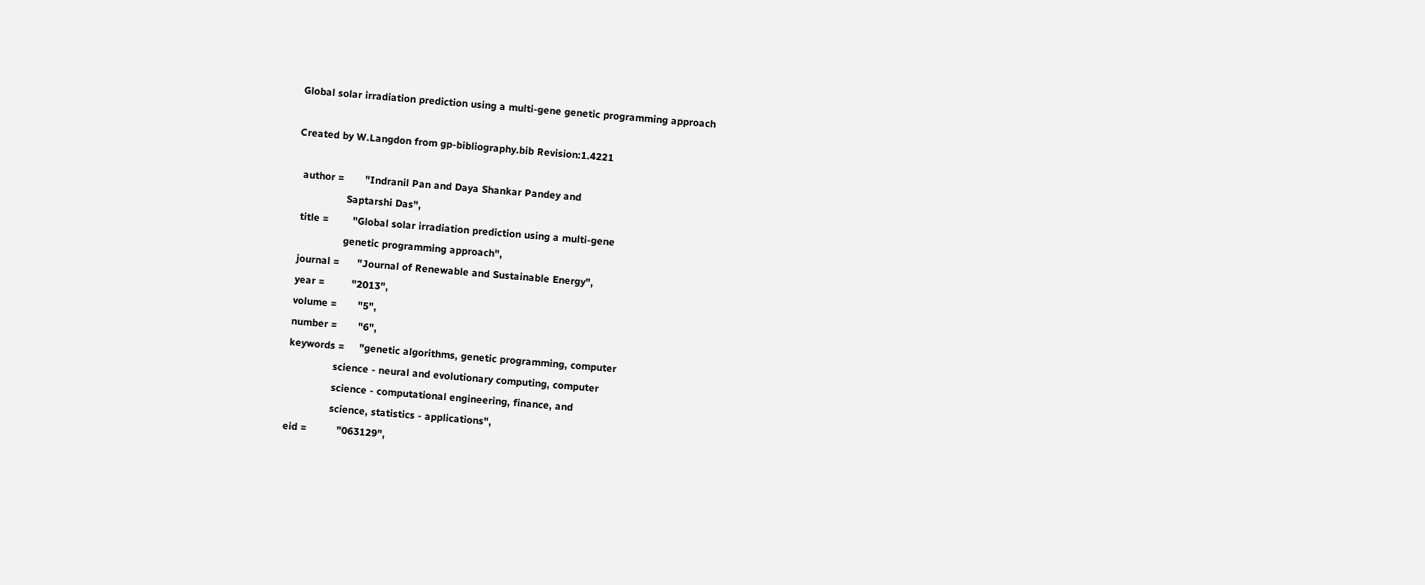Global solar irradiation prediction using a multi-gene genetic programming approach

Created by W.Langdon from gp-bibliography.bib Revision:1.4221

  author =       "Indranil Pan and Daya Shankar Pandey and
                 Saptarshi Das",
  title =        "Global solar irradiation prediction using a multi-gene
                 genetic programming approach",
  journal =      "Journal of Renewable and Sustainable Energy",
  year =         "2013",
  volume =       "5",
  number =       "6",
  keywords =     "genetic algorithms, genetic programming, computer
                 science - neural and evolutionary computing, computer
                 science - computational engineering, finance, and
                 science, statistics - applications",
  eid =          "063129",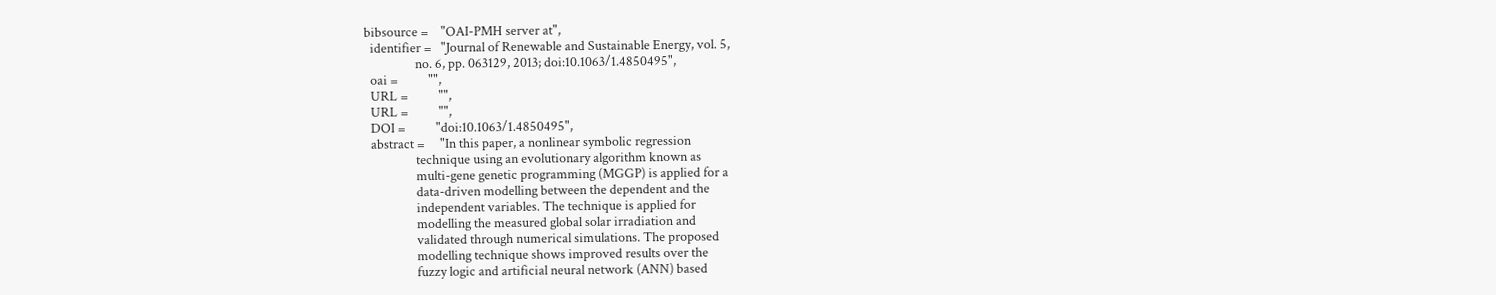bibsource =    "OAI-PMH server at",
  identifier =   "Journal of Renewable and Sustainable Energy, vol. 5,
                 no. 6, pp. 063129, 2013; doi:10.1063/1.4850495",
  oai =          "",
  URL =          "",
  URL =          "",
  DOI =          "doi:10.1063/1.4850495",
  abstract =     "In this paper, a nonlinear symbolic regression
                 technique using an evolutionary algorithm known as
                 multi-gene genetic programming (MGGP) is applied for a
                 data-driven modelling between the dependent and the
                 independent variables. The technique is applied for
                 modelling the measured global solar irradiation and
                 validated through numerical simulations. The proposed
                 modelling technique shows improved results over the
                 fuzzy logic and artificial neural network (ANN) based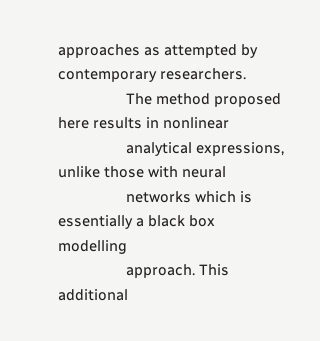approaches as attempted by contemporary researchers.
                 The method proposed here results in nonlinear
                 analytical expressions, unlike those with neural
                 networks which is essentially a black box modelling
                 approach. This additional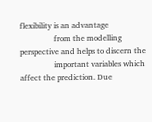flexibility is an advantage
                 from the modelling perspective and helps to discern the
                 important variables which affect the prediction. Due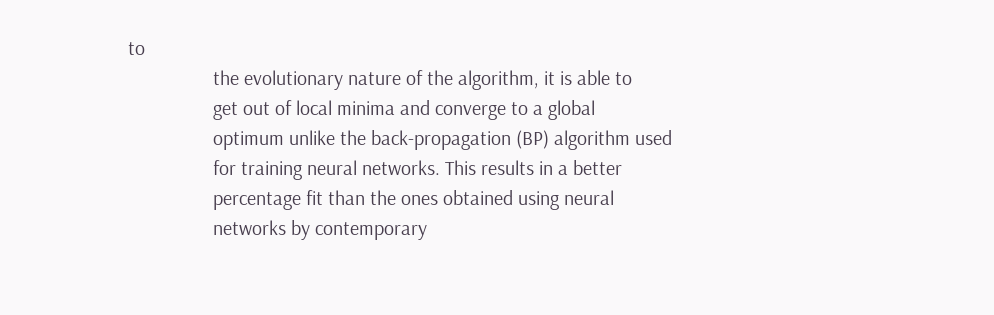to
                 the evolutionary nature of the algorithm, it is able to
                 get out of local minima and converge to a global
                 optimum unlike the back-propagation (BP) algorithm used
                 for training neural networks. This results in a better
                 percentage fit than the ones obtained using neural
                 networks by contemporary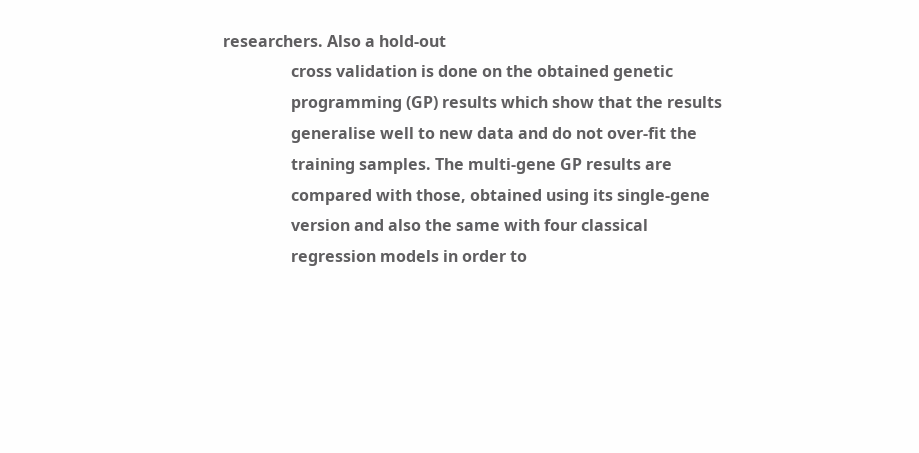researchers. Also a hold-out
                 cross validation is done on the obtained genetic
                 programming (GP) results which show that the results
                 generalise well to new data and do not over-fit the
                 training samples. The multi-gene GP results are
                 compared with those, obtained using its single-gene
                 version and also the same with four classical
                 regression models in order to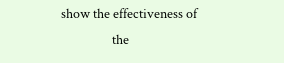show the effectiveness of
                 the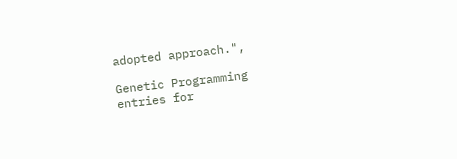adopted approach.",

Genetic Programming entries for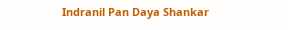Indranil Pan Daya Shankar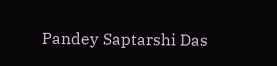Pandey Saptarshi Das